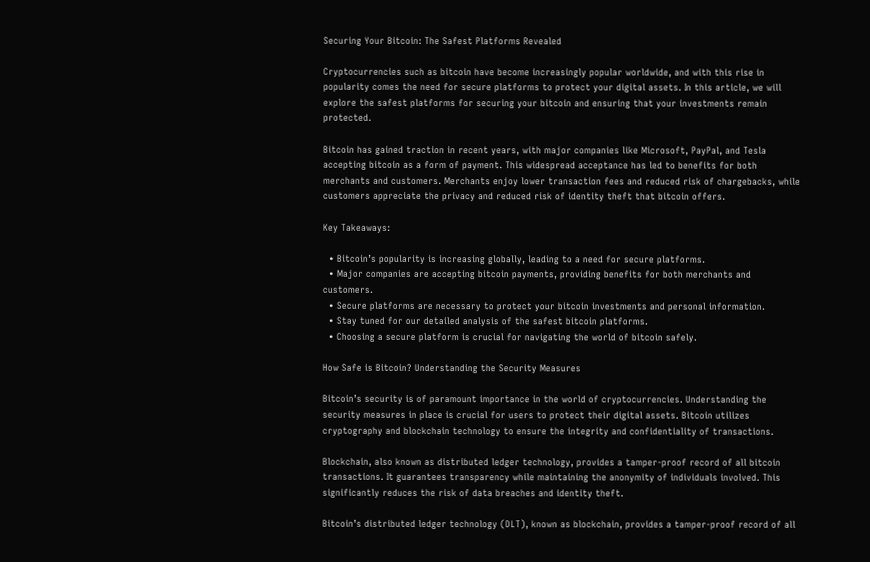Securing Your Bitcoin: The Safest Platforms Revealed

Cryptocurrencies such as bitcoin have become increasingly popular worldwide, and with this rise in popularity comes the need for secure platforms to protect your digital assets. In this article, we will explore the safest platforms for securing your bitcoin and ensuring that your investments remain protected.

Bitcoin has gained traction in recent years, with major companies like Microsoft, PayPal, and Tesla accepting bitcoin as a form of payment. This widespread acceptance has led to benefits for both merchants and customers. Merchants enjoy lower transaction fees and reduced risk of chargebacks, while customers appreciate the privacy and reduced risk of identity theft that bitcoin offers.

Key Takeaways:

  • Bitcoin’s popularity is increasing globally, leading to a need for secure platforms.
  • Major companies are accepting bitcoin payments, providing benefits for both merchants and customers.
  • Secure platforms are necessary to protect your bitcoin investments and personal information.
  • Stay tuned for our detailed analysis of the safest bitcoin platforms.
  • Choosing a secure platform is crucial for navigating the world of bitcoin safely.

How Safe is Bitcoin? Understanding the Security Measures

Bitcoin’s security is of paramount importance in the world of cryptocurrencies. Understanding the security measures in place is crucial for users to protect their digital assets. Bitcoin utilizes cryptography and blockchain technology to ensure the integrity and confidentiality of transactions.

Blockchain, also known as distributed ledger technology, provides a tamper-proof record of all bitcoin transactions. It guarantees transparency while maintaining the anonymity of individuals involved. This significantly reduces the risk of data breaches and identity theft.

Bitcoin’s distributed ledger technology (DLT), known as blockchain, provides a tamper-proof record of all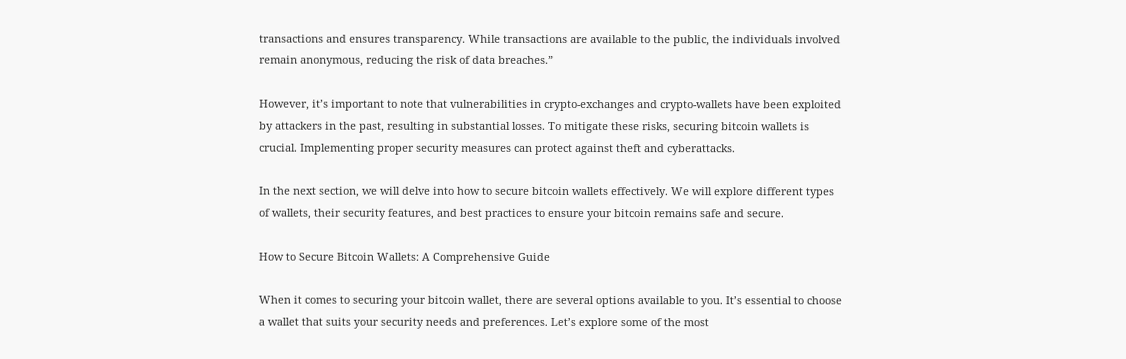transactions and ensures transparency. While transactions are available to the public, the individuals involved remain anonymous, reducing the risk of data breaches.”

However, it’s important to note that vulnerabilities in crypto-exchanges and crypto-wallets have been exploited by attackers in the past, resulting in substantial losses. To mitigate these risks, securing bitcoin wallets is crucial. Implementing proper security measures can protect against theft and cyberattacks.

In the next section, we will delve into how to secure bitcoin wallets effectively. We will explore different types of wallets, their security features, and best practices to ensure your bitcoin remains safe and secure.

How to Secure Bitcoin Wallets: A Comprehensive Guide

When it comes to securing your bitcoin wallet, there are several options available to you. It’s essential to choose a wallet that suits your security needs and preferences. Let’s explore some of the most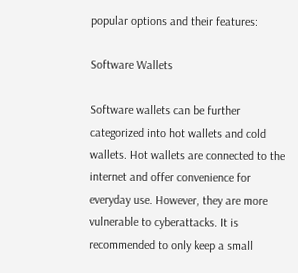popular options and their features:

Software Wallets

Software wallets can be further categorized into hot wallets and cold wallets. Hot wallets are connected to the internet and offer convenience for everyday use. However, they are more vulnerable to cyberattacks. It is recommended to only keep a small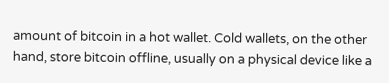amount of bitcoin in a hot wallet. Cold wallets, on the other hand, store bitcoin offline, usually on a physical device like a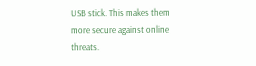USB stick. This makes them more secure against online threats.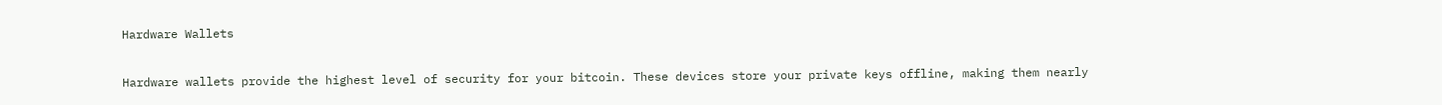Hardware Wallets

Hardware wallets provide the highest level of security for your bitcoin. These devices store your private keys offline, making them nearly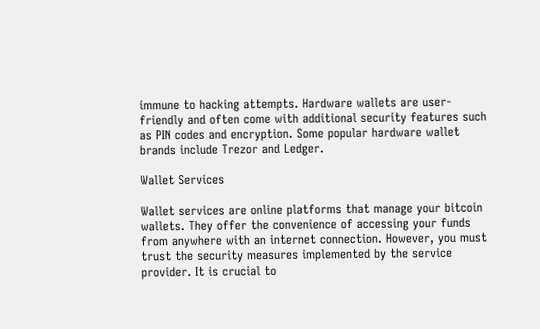immune to hacking attempts. Hardware wallets are user-friendly and often come with additional security features such as PIN codes and encryption. Some popular hardware wallet brands include Trezor and Ledger.

Wallet Services

Wallet services are online platforms that manage your bitcoin wallets. They offer the convenience of accessing your funds from anywhere with an internet connection. However, you must trust the security measures implemented by the service provider. It is crucial to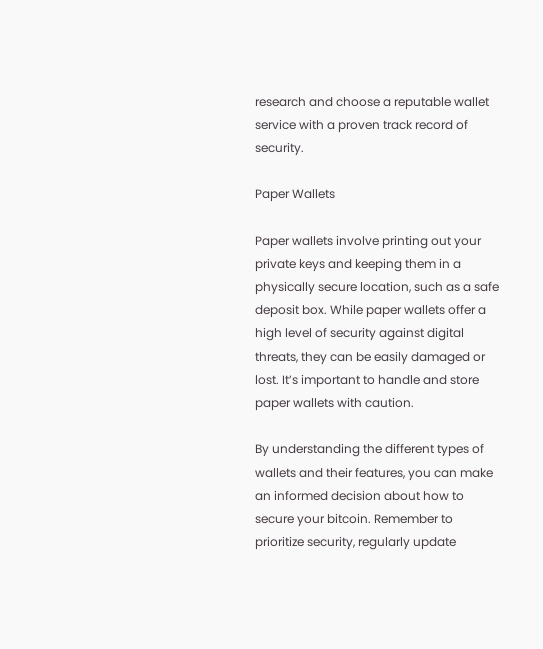research and choose a reputable wallet service with a proven track record of security.

Paper Wallets

Paper wallets involve printing out your private keys and keeping them in a physically secure location, such as a safe deposit box. While paper wallets offer a high level of security against digital threats, they can be easily damaged or lost. It’s important to handle and store paper wallets with caution.

By understanding the different types of wallets and their features, you can make an informed decision about how to secure your bitcoin. Remember to prioritize security, regularly update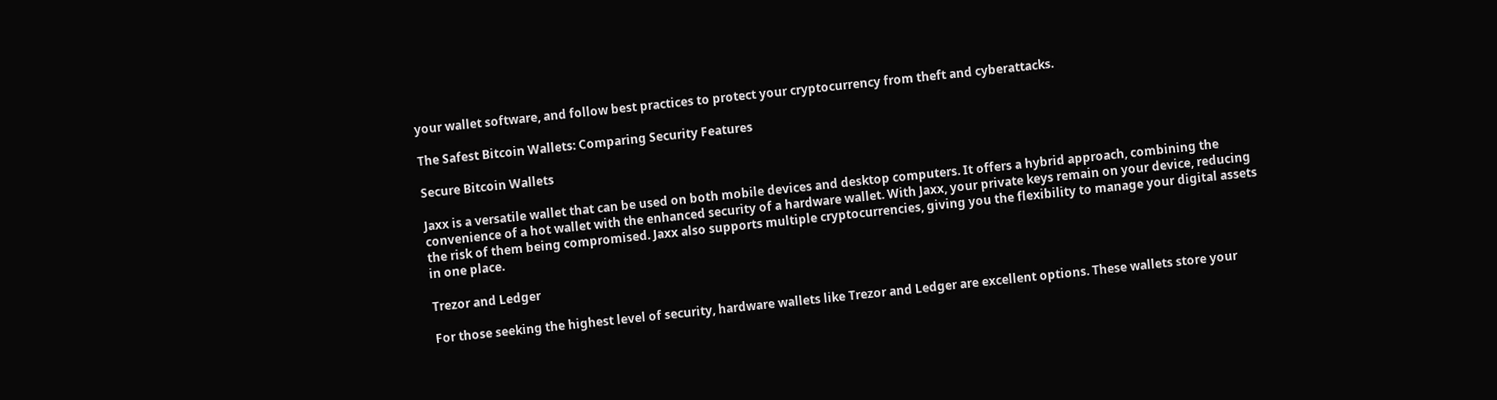your wallet software, and follow best practices to protect your cryptocurrency from theft and cyberattacks.

The Safest Bitcoin Wallets: Comparing Security Features

Secure Bitcoin Wallets

Jaxx is a versatile wallet that can be used on both mobile devices and desktop computers. It offers a hybrid approach, combining the convenience of a hot wallet with the enhanced security of a hardware wallet. With Jaxx, your private keys remain on your device, reducing the risk of them being compromised. Jaxx also supports multiple cryptocurrencies, giving you the flexibility to manage your digital assets in one place.

Trezor and Ledger

For those seeking the highest level of security, hardware wallets like Trezor and Ledger are excellent options. These wallets store your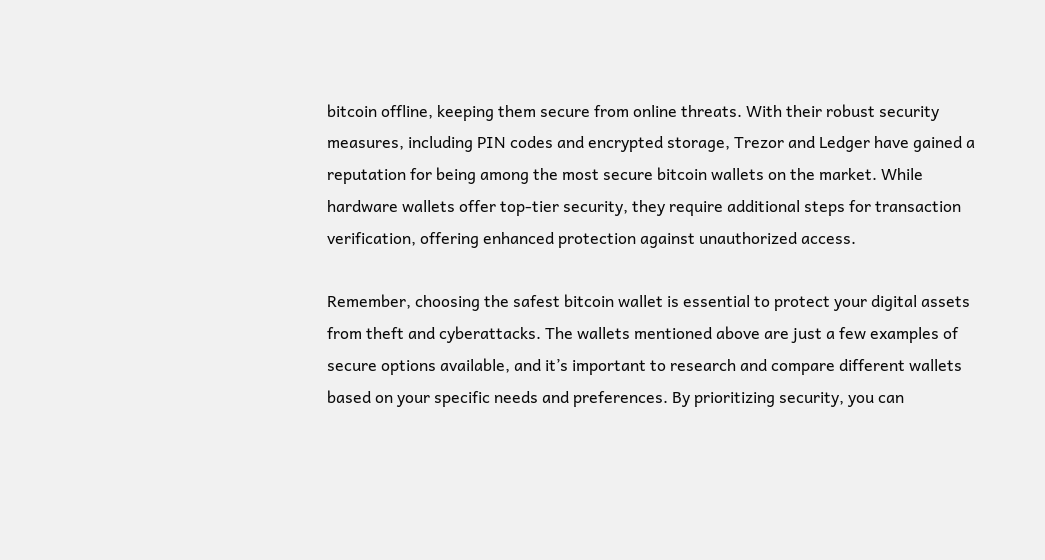bitcoin offline, keeping them secure from online threats. With their robust security measures, including PIN codes and encrypted storage, Trezor and Ledger have gained a reputation for being among the most secure bitcoin wallets on the market. While hardware wallets offer top-tier security, they require additional steps for transaction verification, offering enhanced protection against unauthorized access.

Remember, choosing the safest bitcoin wallet is essential to protect your digital assets from theft and cyberattacks. The wallets mentioned above are just a few examples of secure options available, and it’s important to research and compare different wallets based on your specific needs and preferences. By prioritizing security, you can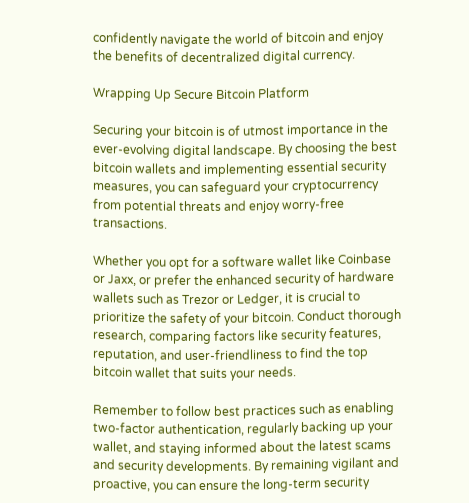confidently navigate the world of bitcoin and enjoy the benefits of decentralized digital currency.

Wrapping Up Secure Bitcoin Platform

Securing your bitcoin is of utmost importance in the ever-evolving digital landscape. By choosing the best bitcoin wallets and implementing essential security measures, you can safeguard your cryptocurrency from potential threats and enjoy worry-free transactions.

Whether you opt for a software wallet like Coinbase or Jaxx, or prefer the enhanced security of hardware wallets such as Trezor or Ledger, it is crucial to prioritize the safety of your bitcoin. Conduct thorough research, comparing factors like security features, reputation, and user-friendliness to find the top bitcoin wallet that suits your needs.

Remember to follow best practices such as enabling two-factor authentication, regularly backing up your wallet, and staying informed about the latest scams and security developments. By remaining vigilant and proactive, you can ensure the long-term security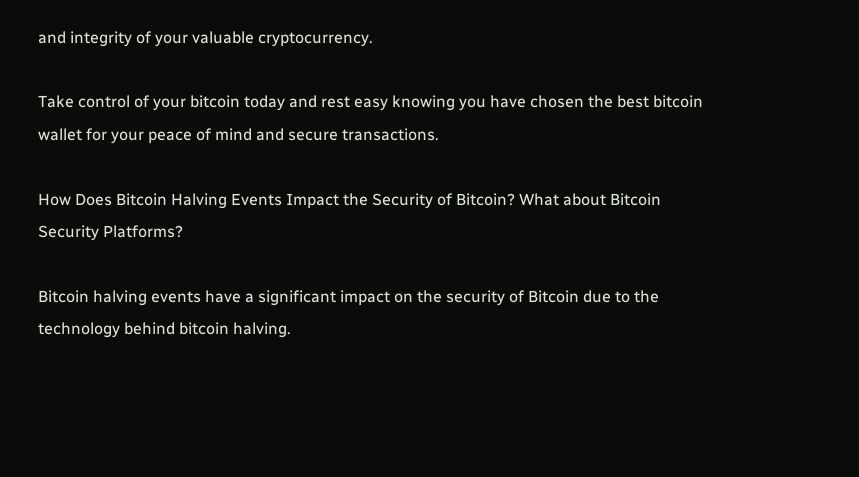and integrity of your valuable cryptocurrency.

Take control of your bitcoin today and rest easy knowing you have chosen the best bitcoin wallet for your peace of mind and secure transactions.

How Does Bitcoin Halving Events Impact the Security of Bitcoin? What about Bitcoin Security Platforms?

Bitcoin halving events have a significant impact on the security of Bitcoin due to the technology behind bitcoin halving.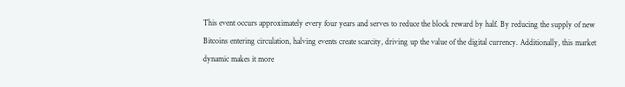This event occurs approximately every four years and serves to reduce the block reward by half. By reducing the supply of new Bitcoins entering circulation, halving events create scarcity, driving up the value of the digital currency. Additionally, this market dynamic makes it more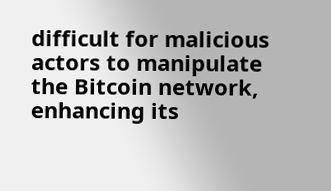difficult for malicious actors to manipulate the Bitcoin network, enhancing its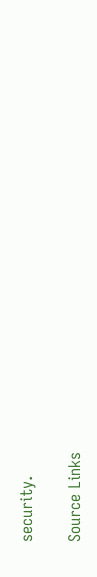security.

Source Links